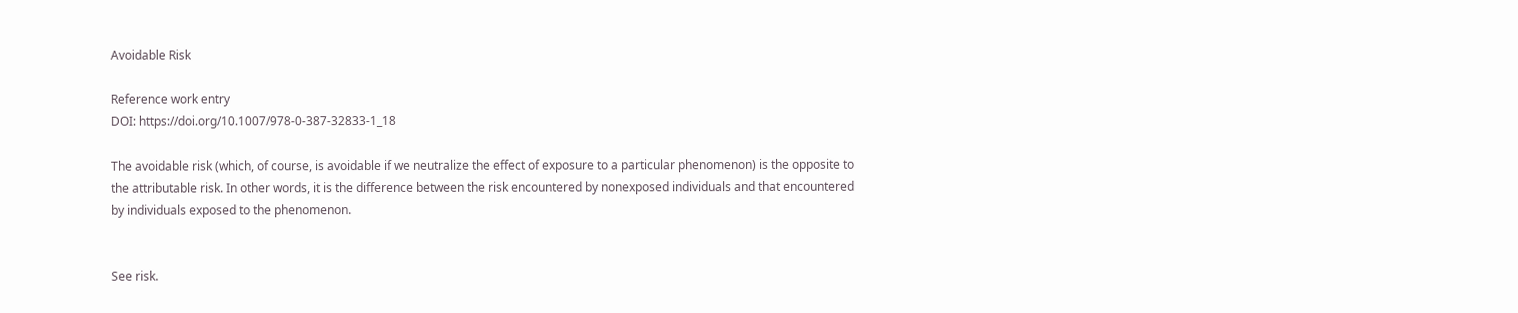Avoidable Risk

Reference work entry
DOI: https://doi.org/10.1007/978-0-387-32833-1_18

The avoidable risk (which, of course, is avoidable if we neutralize the effect of exposure to a particular phenomenon) is the opposite to the attributable risk. In other words, it is the difference between the risk encountered by nonexposed individuals and that encountered by individuals exposed to the phenomenon.


See risk.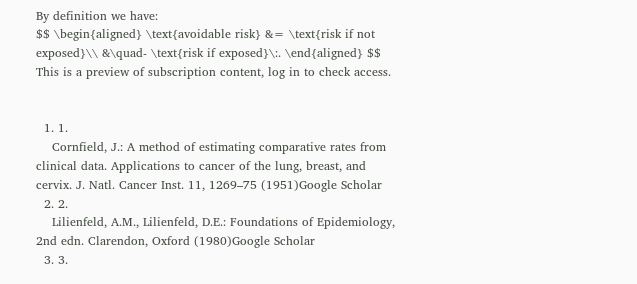By definition we have:
$$ \begin{aligned} \text{avoidable risk} &= \text{risk if not exposed}\\ &\quad- \text{risk if exposed}\:. \end{aligned} $$
This is a preview of subscription content, log in to check access.


  1. 1.
    Cornfield, J.: A method of estimating comparative rates from clinical data. Applications to cancer of the lung, breast, and cervix. J. Natl. Cancer Inst. 11, 1269–75 (1951)Google Scholar
  2. 2.
    Lilienfeld, A.M., Lilienfeld, D.E.: Foundations of Epidemiology, 2nd edn. Clarendon, Oxford (1980)Google Scholar
  3. 3.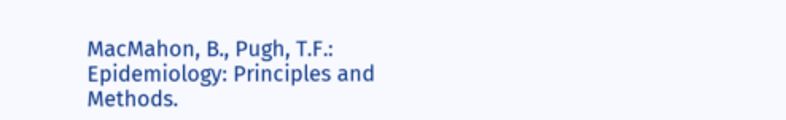MacMahon, B., Pugh, T.F.: Epidemiology: Principles and Methods.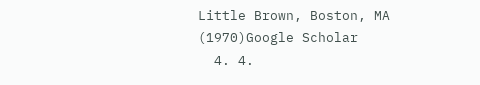Little Brown, Boston, MA (1970)Google Scholar
  4. 4.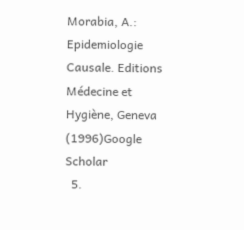Morabia, A.: Epidemiologie Causale. Editions Médecine et Hygiène, Geneva (1996)Google Scholar
  5.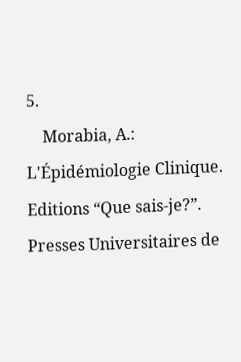5.
    Morabia, A.: L'Épidémiologie Clinique. Editions “Que sais-je?”. Presses Universitaires de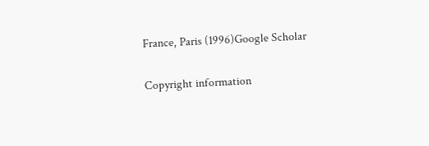France, Paris (1996)Google Scholar

Copyright information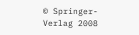© Springer-Verlag 2008